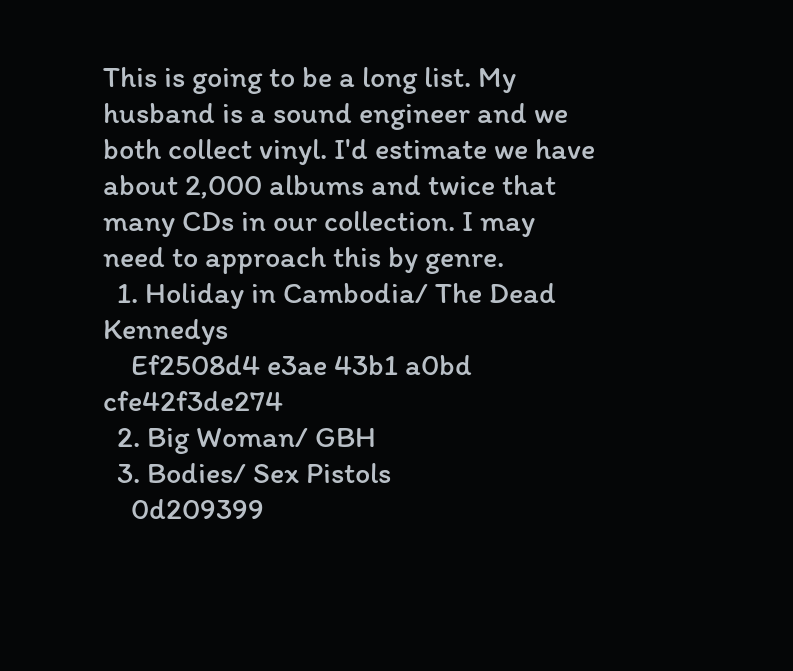This is going to be a long list. My husband is a sound engineer and we both collect vinyl. I'd estimate we have about 2,000 albums and twice that many CDs in our collection. I may need to approach this by genre.
  1. Holiday in Cambodia/ The Dead Kennedys
    Ef2508d4 e3ae 43b1 a0bd cfe42f3de274
  2. Big Woman/ GBH
  3. Bodies/ Sex Pistols
    0d209399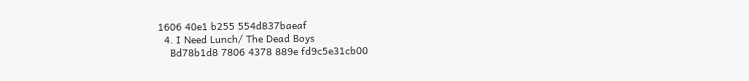1606 40e1 b255 554d837baeaf
  4. I Need Lunch/ The Dead Boys
    Bd78b1d8 7806 4378 889e fd9c5e31cb00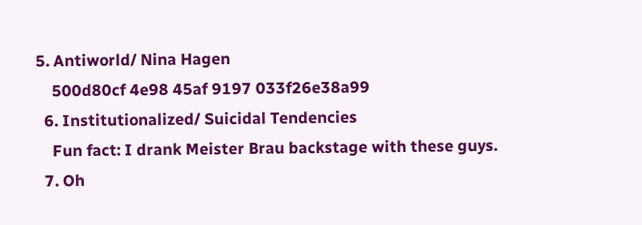5. Antiworld/ Nina Hagen
    500d80cf 4e98 45af 9197 033f26e38a99
  6. Institutionalized/ Suicidal Tendencies
    Fun fact: I drank Meister Brau backstage with these guys.
  7. Oh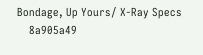Bondage, Up Yours/ X-Ray Specs
    8a905a49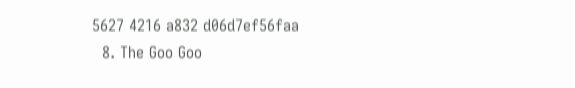5627 4216 a832 d06d7ef56faa
  8. The Goo Goo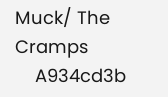Muck/ The Cramps
    A934cd3b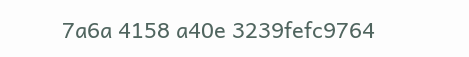7a6a 4158 a40e 3239fefc9764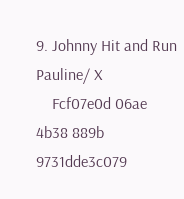9. Johnny Hit and Run Pauline/ X
    Fcf07e0d 06ae 4b38 889b 9731dde3c079